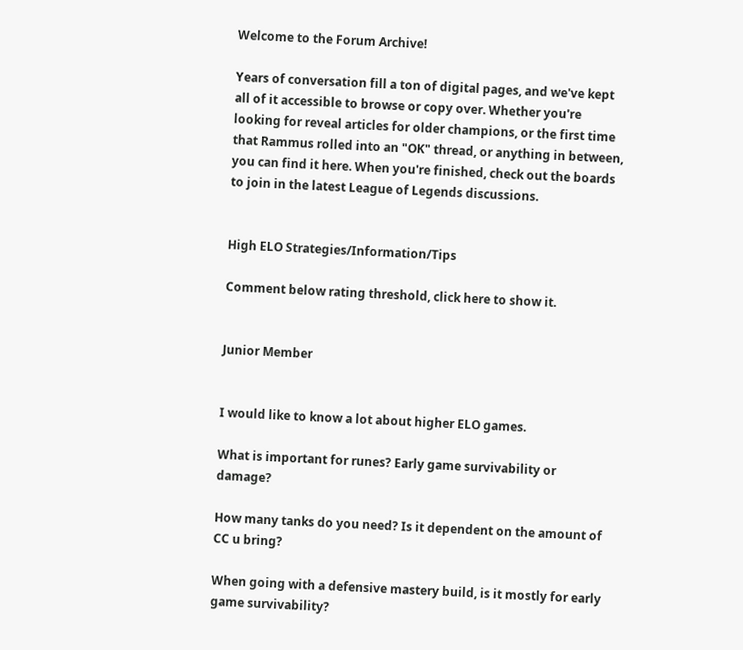Welcome to the Forum Archive!

Years of conversation fill a ton of digital pages, and we've kept all of it accessible to browse or copy over. Whether you're looking for reveal articles for older champions, or the first time that Rammus rolled into an "OK" thread, or anything in between, you can find it here. When you're finished, check out the boards to join in the latest League of Legends discussions.


High ELO Strategies/Information/Tips

Comment below rating threshold, click here to show it.


Junior Member


I would like to know a lot about higher ELO games.

What is important for runes? Early game survivability or damage?

How many tanks do you need? Is it dependent on the amount of CC u bring?

When going with a defensive mastery build, is it mostly for early game survivability?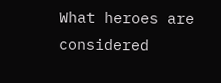What heroes are considered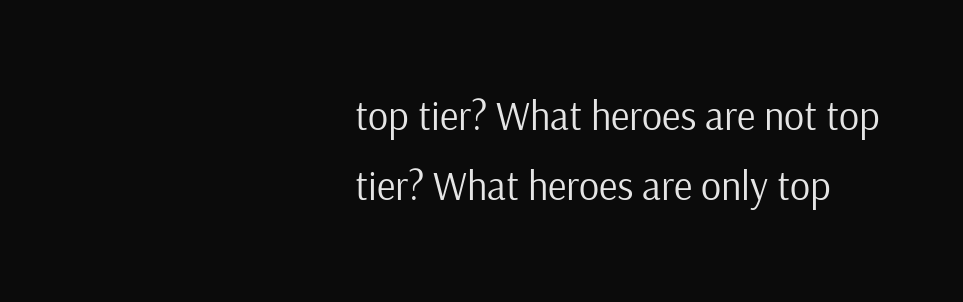top tier? What heroes are not top tier? What heroes are only top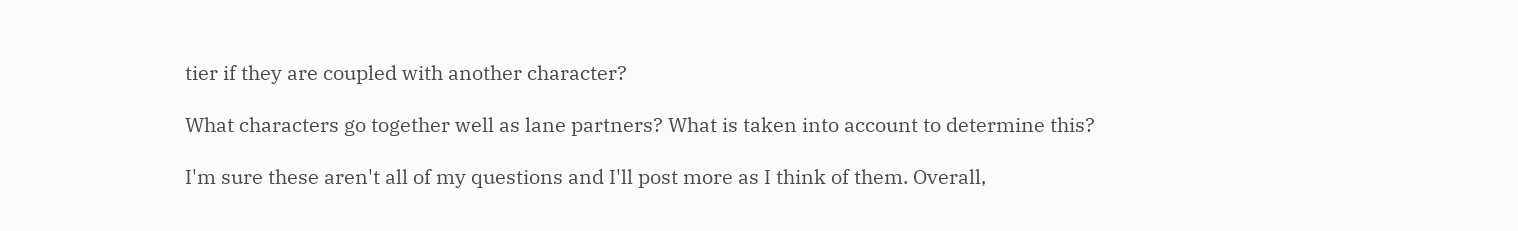tier if they are coupled with another character?

What characters go together well as lane partners? What is taken into account to determine this?

I'm sure these aren't all of my questions and I'll post more as I think of them. Overall,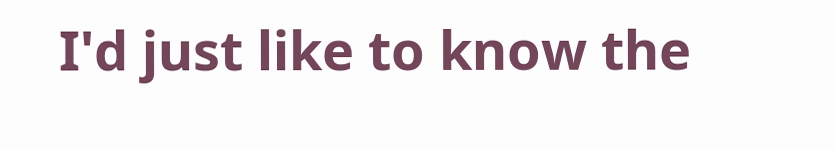I'd just like to know the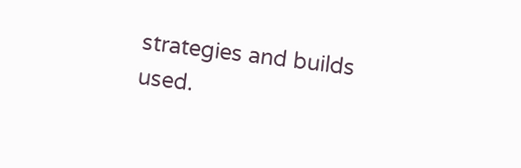strategies and builds used.